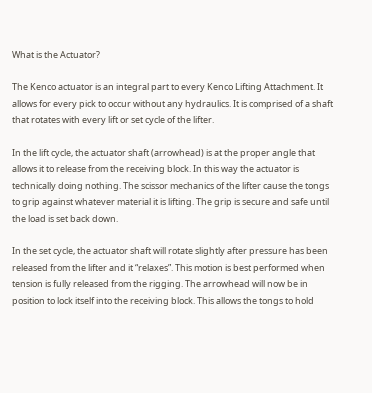What is the Actuator?

The Kenco actuator is an integral part to every Kenco Lifting Attachment. It allows for every pick to occur without any hydraulics. It is comprised of a shaft that rotates with every lift or set cycle of the lifter.

In the lift cycle, the actuator shaft (arrowhead) is at the proper angle that allows it to release from the receiving block. In this way the actuator is technically doing nothing. The scissor mechanics of the lifter cause the tongs to grip against whatever material it is lifting. The grip is secure and safe until the load is set back down.

In the set cycle, the actuator shaft will rotate slightly after pressure has been released from the lifter and it “relaxes”. This motion is best performed when tension is fully released from the rigging. The arrowhead will now be in position to lock itself into the receiving block. This allows the tongs to hold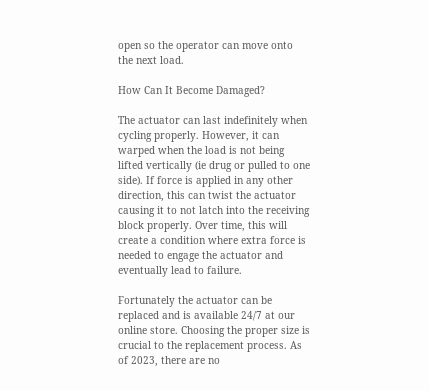open so the operator can move onto the next load.

How Can It Become Damaged?

The actuator can last indefinitely when cycling properly. However, it can warped when the load is not being lifted vertically (ie drug or pulled to one side). If force is applied in any other direction, this can twist the actuator causing it to not latch into the receiving block properly. Over time, this will create a condition where extra force is needed to engage the actuator and eventually lead to failure.

Fortunately the actuator can be replaced and is available 24/7 at our online store. Choosing the proper size is crucial to the replacement process. As of 2023, there are no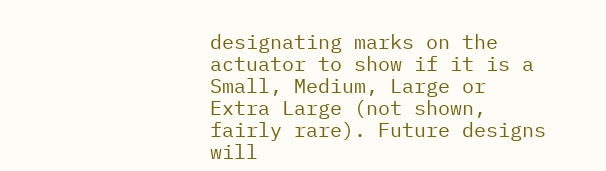designating marks on the actuator to show if it is a Small, Medium, Large or Extra Large (not shown, fairly rare). Future designs will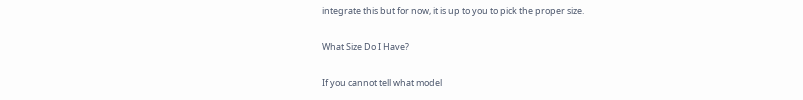integrate this but for now, it is up to you to pick the proper size.

What Size Do I Have?

If you cannot tell what model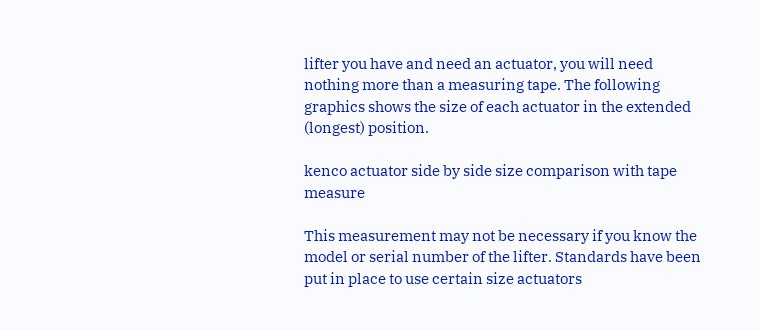lifter you have and need an actuator, you will need nothing more than a measuring tape. The following graphics shows the size of each actuator in the extended (longest) position.

kenco actuator side by side size comparison with tape measure

This measurement may not be necessary if you know the model or serial number of the lifter. Standards have been put in place to use certain size actuators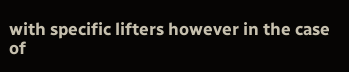with specific lifters however in the case of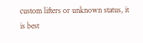custom lifters or unknown status, it is best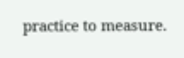practice to measure.